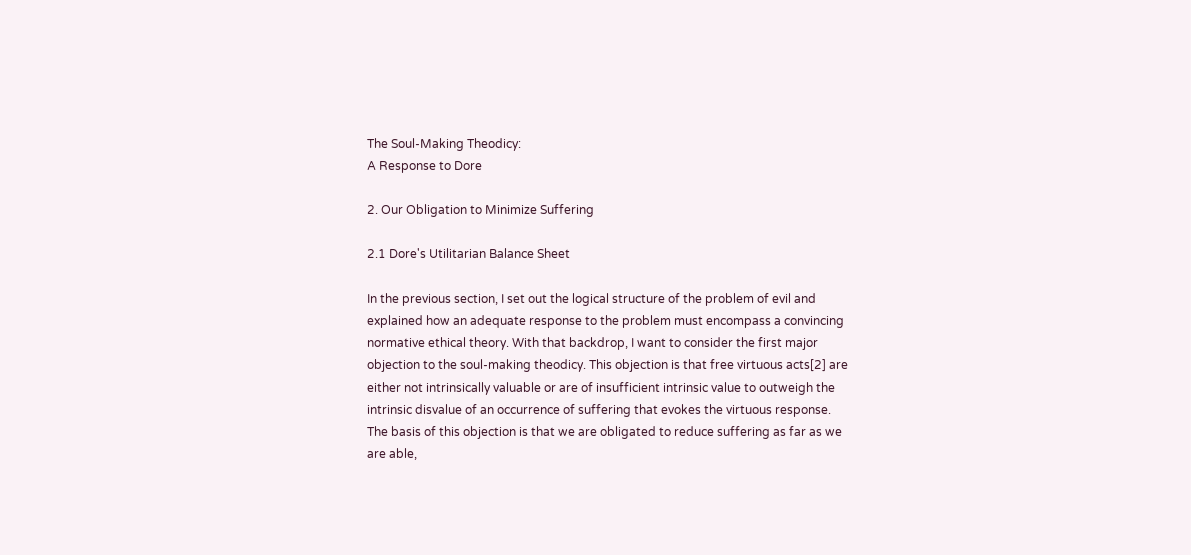The Soul-Making Theodicy:
A Response to Dore

2. Our Obligation to Minimize Suffering

2.1 Dore's Utilitarian Balance Sheet

In the previous section, I set out the logical structure of the problem of evil and explained how an adequate response to the problem must encompass a convincing normative ethical theory. With that backdrop, I want to consider the first major objection to the soul-making theodicy. This objection is that free virtuous acts[2] are either not intrinsically valuable or are of insufficient intrinsic value to outweigh the intrinsic disvalue of an occurrence of suffering that evokes the virtuous response. The basis of this objection is that we are obligated to reduce suffering as far as we are able,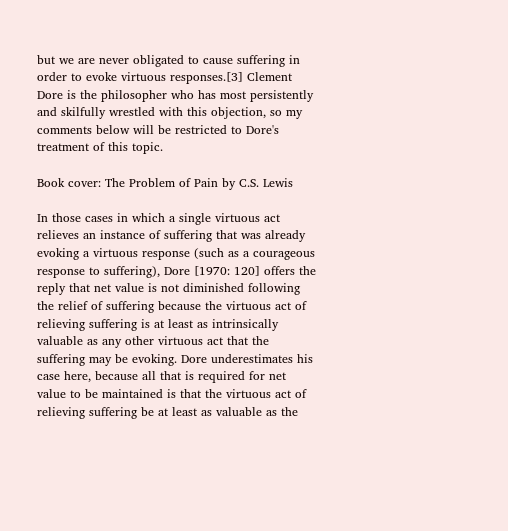but we are never obligated to cause suffering in order to evoke virtuous responses.[3] Clement Dore is the philosopher who has most persistently and skilfully wrestled with this objection, so my comments below will be restricted to Dore's treatment of this topic.

Book cover: The Problem of Pain by C.S. Lewis

In those cases in which a single virtuous act relieves an instance of suffering that was already evoking a virtuous response (such as a courageous response to suffering), Dore [1970: 120] offers the reply that net value is not diminished following the relief of suffering because the virtuous act of relieving suffering is at least as intrinsically valuable as any other virtuous act that the suffering may be evoking. Dore underestimates his case here, because all that is required for net value to be maintained is that the virtuous act of relieving suffering be at least as valuable as the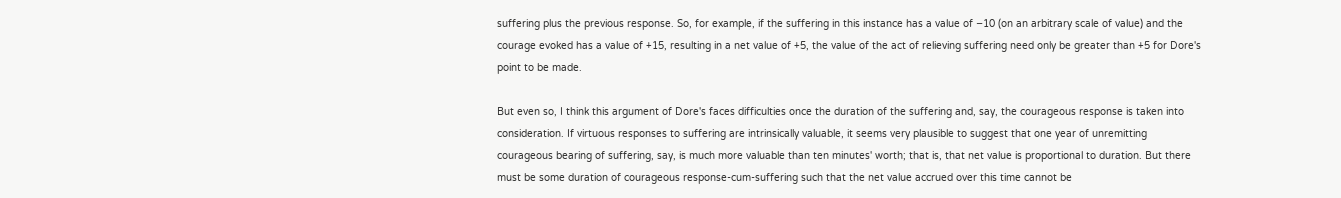suffering plus the previous response. So, for example, if the suffering in this instance has a value of −10 (on an arbitrary scale of value) and the courage evoked has a value of +15, resulting in a net value of +5, the value of the act of relieving suffering need only be greater than +5 for Dore's point to be made.

But even so, I think this argument of Dore's faces difficulties once the duration of the suffering and, say, the courageous response is taken into consideration. If virtuous responses to suffering are intrinsically valuable, it seems very plausible to suggest that one year of unremitting courageous bearing of suffering, say, is much more valuable than ten minutes' worth; that is, that net value is proportional to duration. But there must be some duration of courageous response-cum-suffering such that the net value accrued over this time cannot be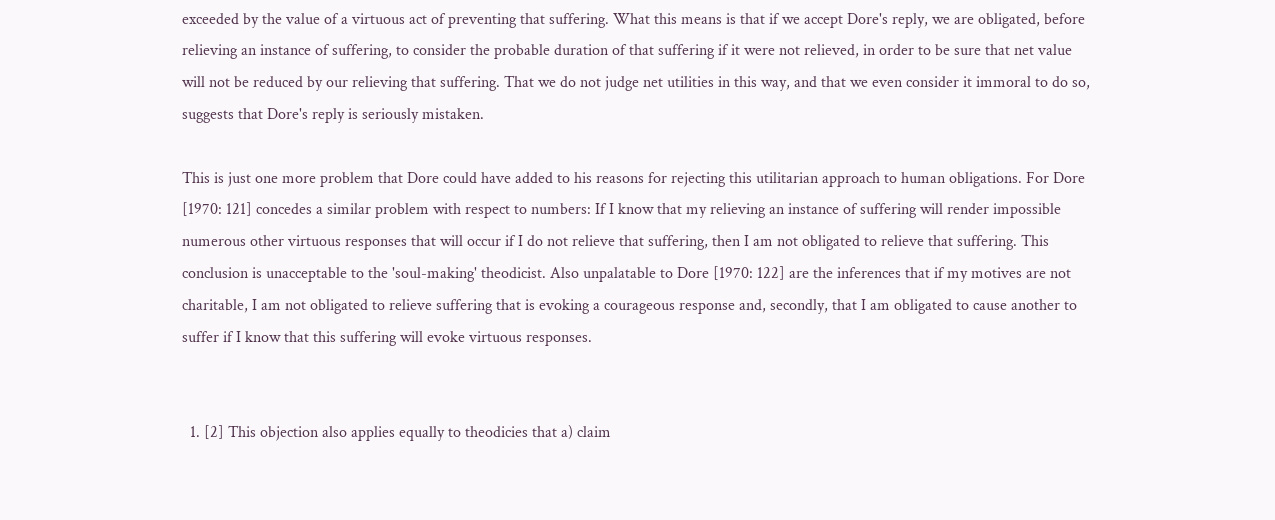exceeded by the value of a virtuous act of preventing that suffering. What this means is that if we accept Dore's reply, we are obligated, before relieving an instance of suffering, to consider the probable duration of that suffering if it were not relieved, in order to be sure that net value will not be reduced by our relieving that suffering. That we do not judge net utilities in this way, and that we even consider it immoral to do so, suggests that Dore's reply is seriously mistaken.

This is just one more problem that Dore could have added to his reasons for rejecting this utilitarian approach to human obligations. For Dore [1970: 121] concedes a similar problem with respect to numbers: If I know that my relieving an instance of suffering will render impossible numerous other virtuous responses that will occur if I do not relieve that suffering, then I am not obligated to relieve that suffering. This conclusion is unacceptable to the 'soul-making' theodicist. Also unpalatable to Dore [1970: 122] are the inferences that if my motives are not charitable, I am not obligated to relieve suffering that is evoking a courageous response and, secondly, that I am obligated to cause another to suffer if I know that this suffering will evoke virtuous responses.


  1. [2] This objection also applies equally to theodicies that a) claim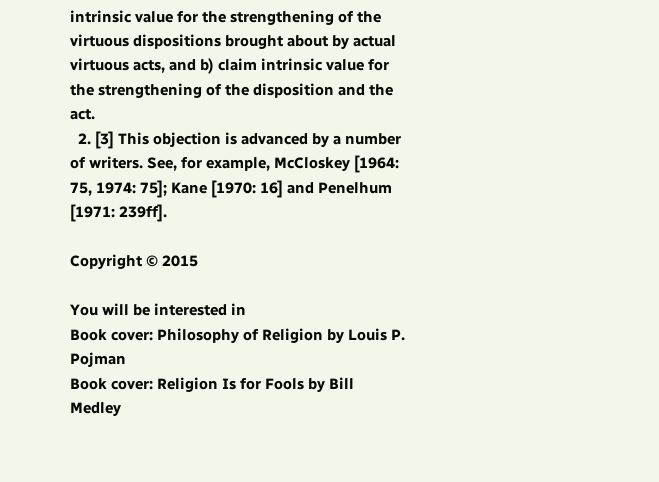intrinsic value for the strengthening of the virtuous dispositions brought about by actual virtuous acts, and b) claim intrinsic value for the strengthening of the disposition and the act.
  2. [3] This objection is advanced by a number of writers. See, for example, McCloskey [1964: 75, 1974: 75]; Kane [1970: 16] and Penelhum [1971: 239ff].

Copyright © 2015

You will be interested in
Book cover: Philosophy of Religion by Louis P. Pojman
Book cover: Religion Is for Fools by Bill Medley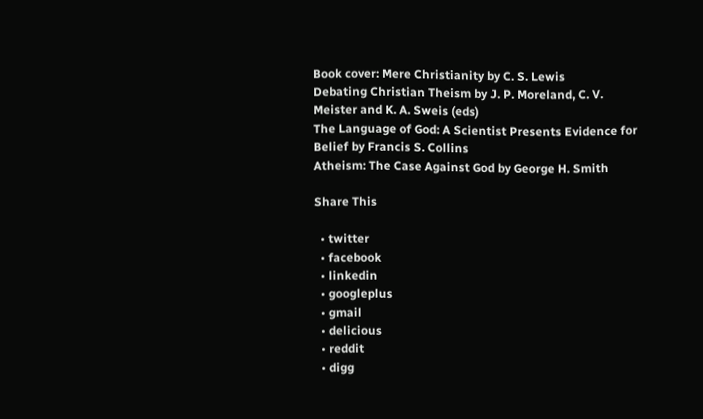Book cover: Mere Christianity by C. S. Lewis
Debating Christian Theism by J. P. Moreland, C. V. Meister and K. A. Sweis (eds)
The Language of God: A Scientist Presents Evidence for Belief by Francis S. Collins
Atheism: The Case Against God by George H. Smith

Share This

  • twitter
  • facebook
  • linkedin
  • googleplus
  • gmail
  • delicious
  • reddit
  • digg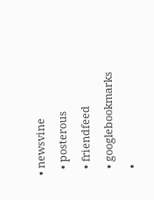• newsvine
  • posterous
  • friendfeed
  • googlebookmarks
  •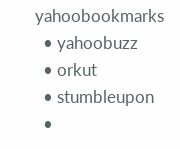yahoobookmarks
  • yahoobuzz
  • orkut
  • stumbleupon
  •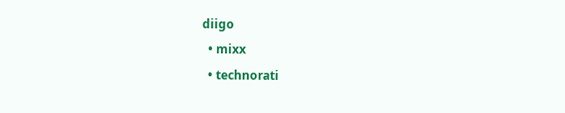diigo
  • mixx
  • technorati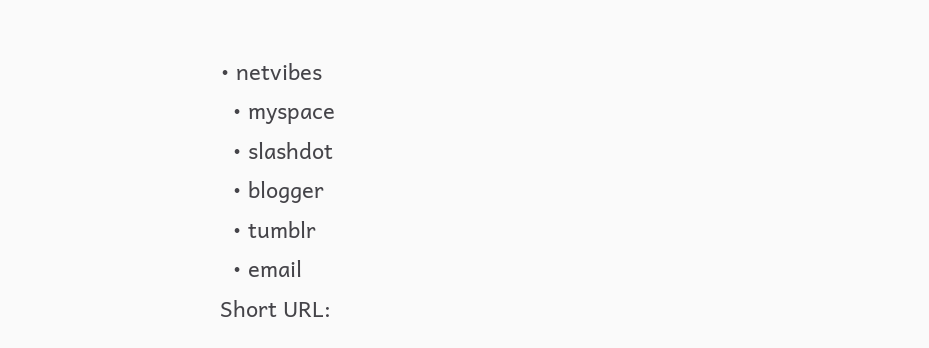• netvibes
  • myspace
  • slashdot
  • blogger
  • tumblr
  • email
Short URL: